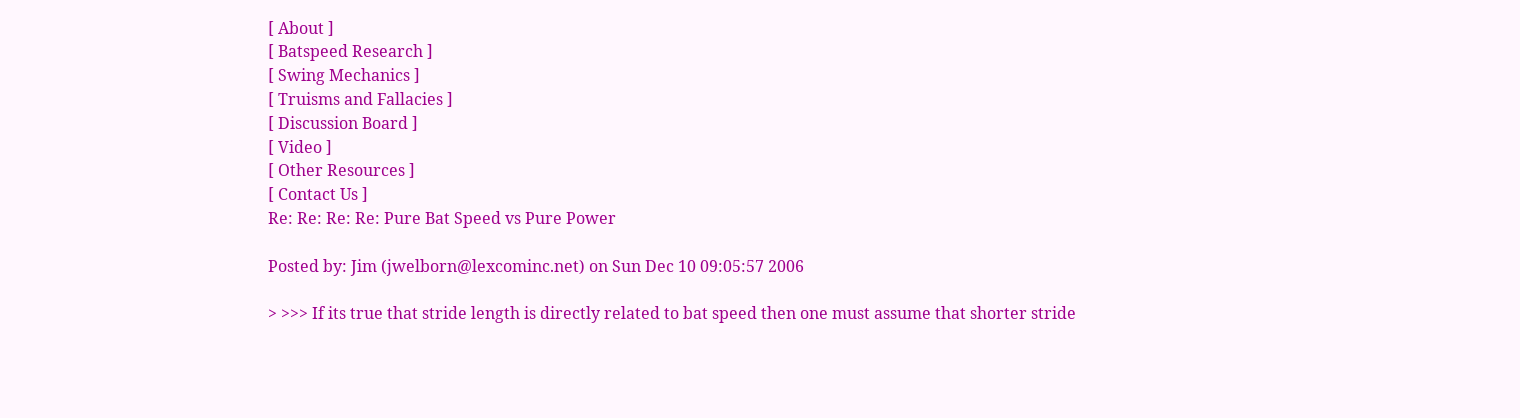[ About ]
[ Batspeed Research ]
[ Swing Mechanics ]
[ Truisms and Fallacies ]
[ Discussion Board ]
[ Video ]
[ Other Resources ]
[ Contact Us ]
Re: Re: Re: Re: Pure Bat Speed vs Pure Power

Posted by: Jim (jwelborn@lexcominc.net) on Sun Dec 10 09:05:57 2006

> >>> If its true that stride length is directly related to bat speed then one must assume that shorter stride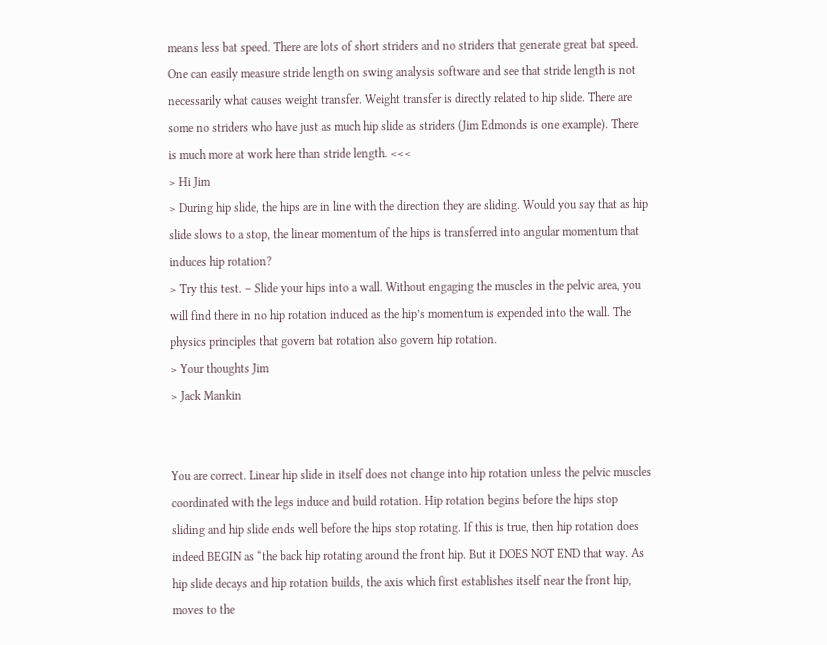means less bat speed. There are lots of short striders and no striders that generate great bat speed. One can easily measure stride length on swing analysis software and see that stride length is not necessarily what causes weight transfer. Weight transfer is directly related to hip slide. There are some no striders who have just as much hip slide as striders (Jim Edmonds is one example). There is much more at work here than stride length. <<<
> Hi Jim
> During hip slide, the hips are in line with the direction they are sliding. Would you say that as hip slide slows to a stop, the linear momentum of the hips is transferred into angular momentum that induces hip rotation?
> Try this test. – Slide your hips into a wall. Without engaging the muscles in the pelvic area, you will find there in no hip rotation induced as the hip’s momentum is expended into the wall. The physics principles that govern bat rotation also govern hip rotation.
> Your thoughts Jim
> Jack Mankin


You are correct. Linear hip slide in itself does not change into hip rotation unless the pelvic muscles coordinated with the legs induce and build rotation. Hip rotation begins before the hips stop sliding and hip slide ends well before the hips stop rotating. If this is true, then hip rotation does indeed BEGIN as “the back hip rotating around the front hip. But it DOES NOT END that way. As hip slide decays and hip rotation builds, the axis which first establishes itself near the front hip, moves to the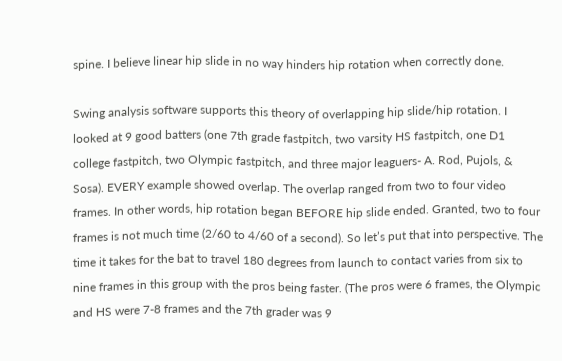spine. I believe linear hip slide in no way hinders hip rotation when correctly done.

Swing analysis software supports this theory of overlapping hip slide/hip rotation. I looked at 9 good batters (one 7th grade fastpitch, two varsity HS fastpitch, one D1 college fastpitch, two Olympic fastpitch, and three major leaguers- A. Rod, Pujols, & Sosa). EVERY example showed overlap. The overlap ranged from two to four video frames. In other words, hip rotation began BEFORE hip slide ended. Granted, two to four frames is not much time (2/60 to 4/60 of a second). So let’s put that into perspective. The time it takes for the bat to travel 180 degrees from launch to contact varies from six to nine frames in this group with the pros being faster. (The pros were 6 frames, the Olympic and HS were 7-8 frames and the 7th grader was 9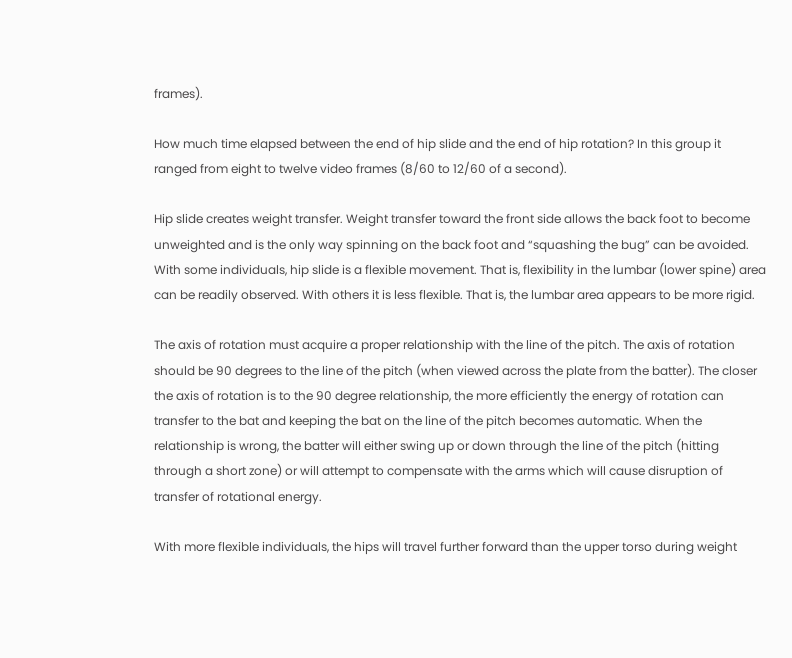frames).

How much time elapsed between the end of hip slide and the end of hip rotation? In this group it ranged from eight to twelve video frames (8/60 to 12/60 of a second).

Hip slide creates weight transfer. Weight transfer toward the front side allows the back foot to become unweighted and is the only way spinning on the back foot and “squashing the bug” can be avoided. With some individuals, hip slide is a flexible movement. That is, flexibility in the lumbar (lower spine) area can be readily observed. With others it is less flexible. That is, the lumbar area appears to be more rigid.

The axis of rotation must acquire a proper relationship with the line of the pitch. The axis of rotation should be 90 degrees to the line of the pitch (when viewed across the plate from the batter). The closer the axis of rotation is to the 90 degree relationship, the more efficiently the energy of rotation can transfer to the bat and keeping the bat on the line of the pitch becomes automatic. When the relationship is wrong, the batter will either swing up or down through the line of the pitch (hitting through a short zone) or will attempt to compensate with the arms which will cause disruption of transfer of rotational energy.

With more flexible individuals, the hips will travel further forward than the upper torso during weight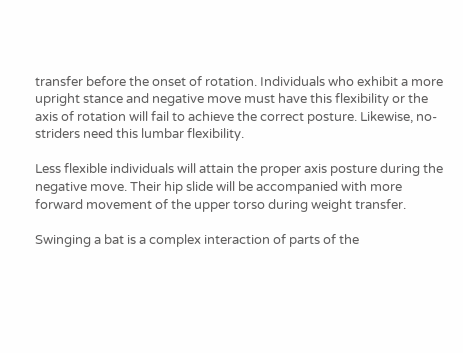transfer before the onset of rotation. Individuals who exhibit a more upright stance and negative move must have this flexibility or the axis of rotation will fail to achieve the correct posture. Likewise, no-striders need this lumbar flexibility.

Less flexible individuals will attain the proper axis posture during the negative move. Their hip slide will be accompanied with more forward movement of the upper torso during weight transfer.

Swinging a bat is a complex interaction of parts of the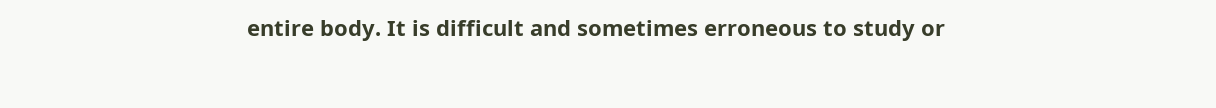entire body. It is difficult and sometimes erroneous to study or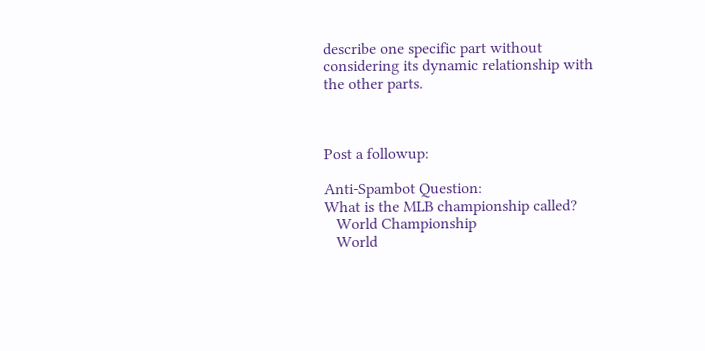describe one specific part without considering its dynamic relationship with the other parts.



Post a followup:

Anti-Spambot Question:
What is the MLB championship called?
   World Championship
   World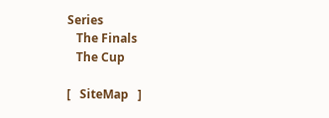Series
   The Finals
   The Cup

[   SiteMap   ]